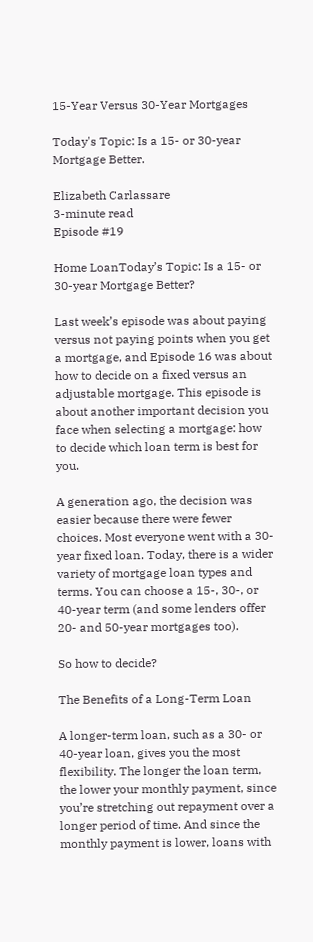15-Year Versus 30-Year Mortgages

Today's Topic: Is a 15- or 30-year Mortgage Better.

Elizabeth Carlassare
3-minute read
Episode #19

Home LoanToday’s Topic: Is a 15- or 30-year Mortgage Better?

Last week’s episode was about paying versus not paying points when you get a mortgage, and Episode 16 was about how to decide on a fixed versus an adjustable mortgage. This episode is about another important decision you face when selecting a mortgage: how to decide which loan term is best for you.

A generation ago, the decision was easier because there were fewer choices. Most everyone went with a 30-year fixed loan. Today, there is a wider variety of mortgage loan types and terms. You can choose a 15-, 30-, or 40-year term (and some lenders offer 20- and 50-year mortgages too).

So how to decide?

The Benefits of a Long-Term Loan

A longer-term loan, such as a 30- or 40-year loan, gives you the most flexibility. The longer the loan term, the lower your monthly payment, since you’re stretching out repayment over a longer period of time. And since the monthly payment is lower, loans with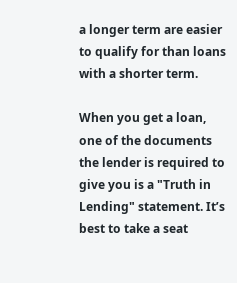a longer term are easier to qualify for than loans with a shorter term.

When you get a loan, one of the documents the lender is required to give you is a "Truth in Lending" statement. It’s best to take a seat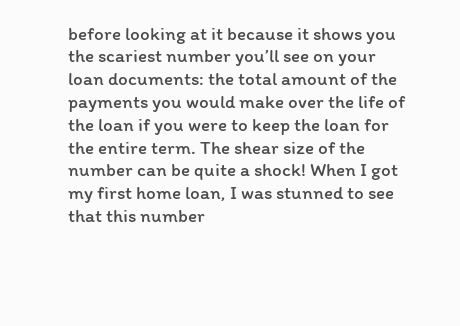before looking at it because it shows you the scariest number you’ll see on your loan documents: the total amount of the payments you would make over the life of the loan if you were to keep the loan for the entire term. The shear size of the number can be quite a shock! When I got my first home loan, I was stunned to see that this number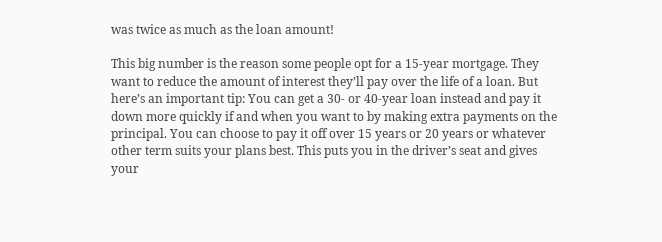was twice as much as the loan amount!

This big number is the reason some people opt for a 15-year mortgage. They want to reduce the amount of interest they’ll pay over the life of a loan. But here’s an important tip: You can get a 30- or 40-year loan instead and pay it down more quickly if and when you want to by making extra payments on the principal. You can choose to pay it off over 15 years or 20 years or whatever other term suits your plans best. This puts you in the driver’s seat and gives your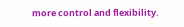more control and flexibility.